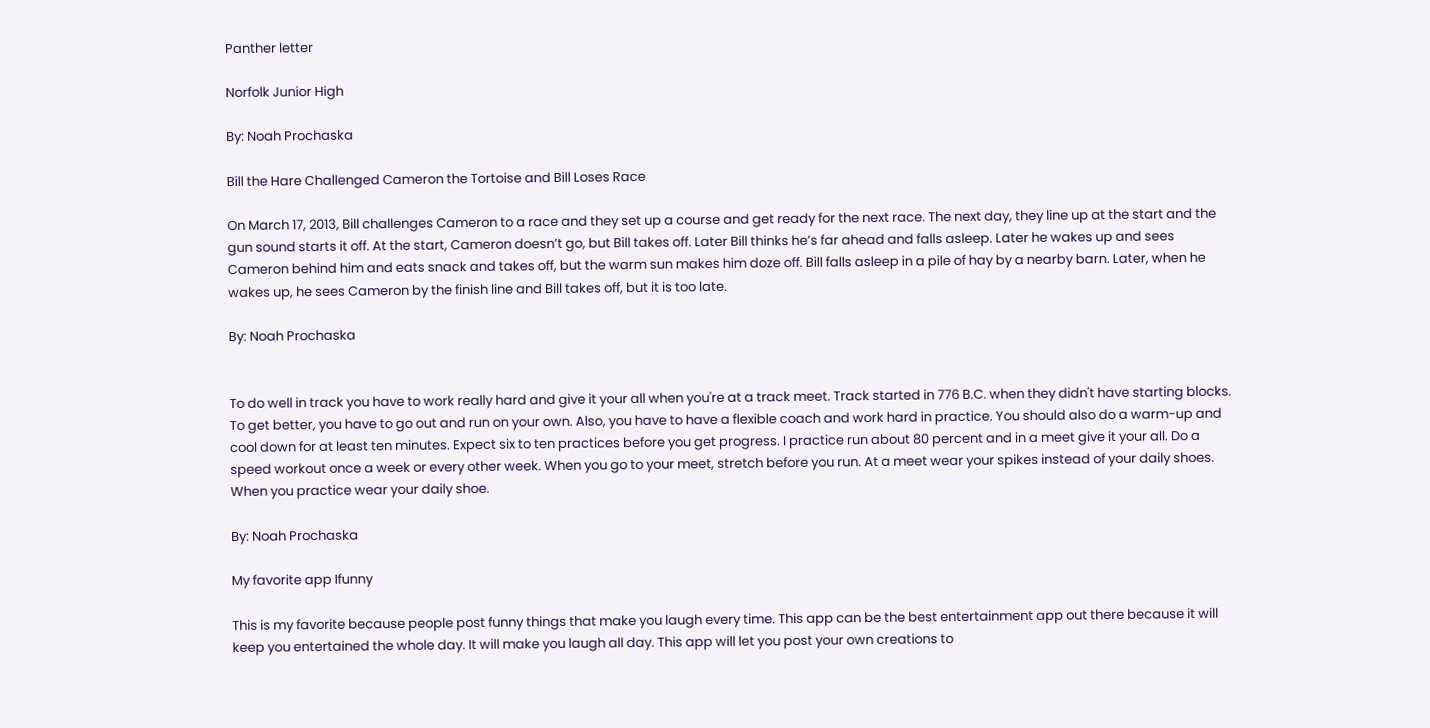Panther letter

Norfolk Junior High

By: Noah Prochaska

Bill the Hare Challenged Cameron the Tortoise and Bill Loses Race

On March 17, 2013, Bill challenges Cameron to a race and they set up a course and get ready for the next race. The next day, they line up at the start and the gun sound starts it off. At the start, Cameron doesn’t go, but Bill takes off. Later Bill thinks he’s far ahead and falls asleep. Later he wakes up and sees Cameron behind him and eats snack and takes off, but the warm sun makes him doze off. Bill falls asleep in a pile of hay by a nearby barn. Later, when he wakes up, he sees Cameron by the finish line and Bill takes off, but it is too late.

By: Noah Prochaska


To do well in track you have to work really hard and give it your all when you're at a track meet. Track started in 776 B.C. when they didn't have starting blocks. To get better, you have to go out and run on your own. Also, you have to have a flexible coach and work hard in practice. You should also do a warm-up and cool down for at least ten minutes. Expect six to ten practices before you get progress. I practice run about 80 percent and in a meet give it your all. Do a speed workout once a week or every other week. When you go to your meet, stretch before you run. At a meet wear your spikes instead of your daily shoes. When you practice wear your daily shoe.

By: Noah Prochaska

My favorite app Ifunny

This is my favorite because people post funny things that make you laugh every time. This app can be the best entertainment app out there because it will keep you entertained the whole day. It will make you laugh all day. This app will let you post your own creations to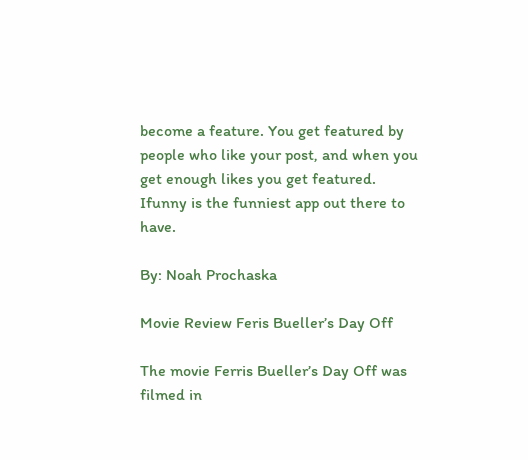become a feature. You get featured by people who like your post, and when you get enough likes you get featured. Ifunny is the funniest app out there to have.

By: Noah Prochaska

Movie Review Feris Bueller’s Day Off

The movie Ferris Bueller’s Day Off was filmed in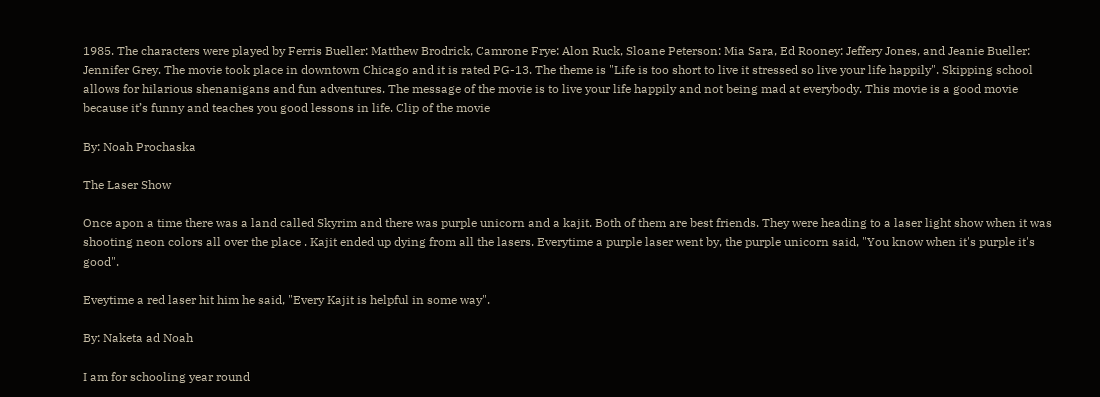1985. The characters were played by Ferris Bueller: Matthew Brodrick, Camrone Frye: Alon Ruck, Sloane Peterson: Mia Sara, Ed Rooney: Jeffery Jones, and Jeanie Bueller: Jennifer Grey. The movie took place in downtown Chicago and it is rated PG-13. The theme is "Life is too short to live it stressed so live your life happily". Skipping school allows for hilarious shenanigans and fun adventures. The message of the movie is to live your life happily and not being mad at everybody. This movie is a good movie because it’s funny and teaches you good lessons in life. Clip of the movie

By: Noah Prochaska

The Laser Show

Once apon a time there was a land called Skyrim and there was purple unicorn and a kajit. Both of them are best friends. They were heading to a laser light show when it was shooting neon colors all over the place . Kajit ended up dying from all the lasers. Everytime a purple laser went by, the purple unicorn said, "You know when it's purple it's good".

Eveytime a red laser hit him he said, "Every Kajit is helpful in some way".

By: Naketa ad Noah

I am for schooling year round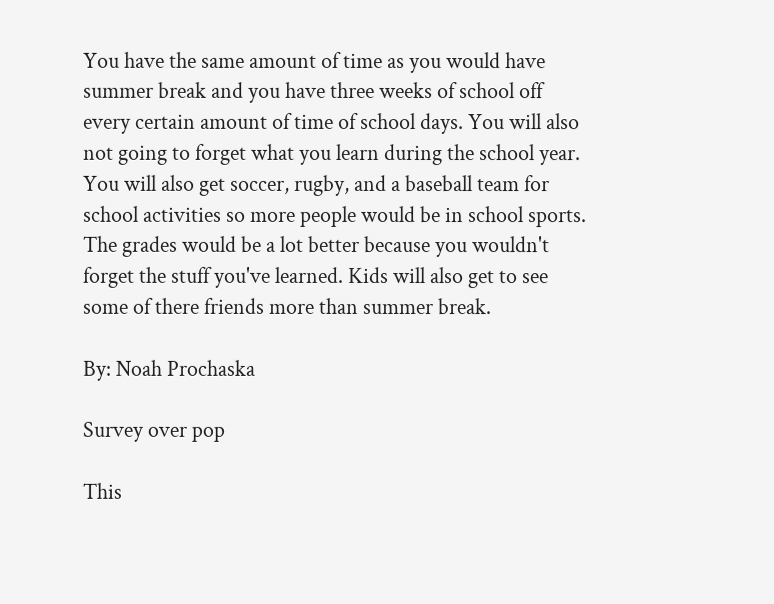You have the same amount of time as you would have summer break and you have three weeks of school off every certain amount of time of school days. You will also not going to forget what you learn during the school year. You will also get soccer, rugby, and a baseball team for school activities so more people would be in school sports. The grades would be a lot better because you wouldn't forget the stuff you've learned. Kids will also get to see some of there friends more than summer break.

By: Noah Prochaska

Survey over pop

This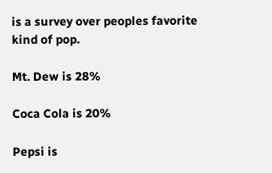is a survey over peoples favorite kind of pop.

Mt. Dew is 28%

Coca Cola is 20%

Pepsi is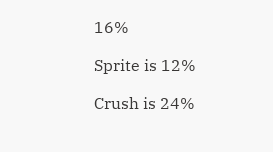16%

Sprite is 12%

Crush is 24%